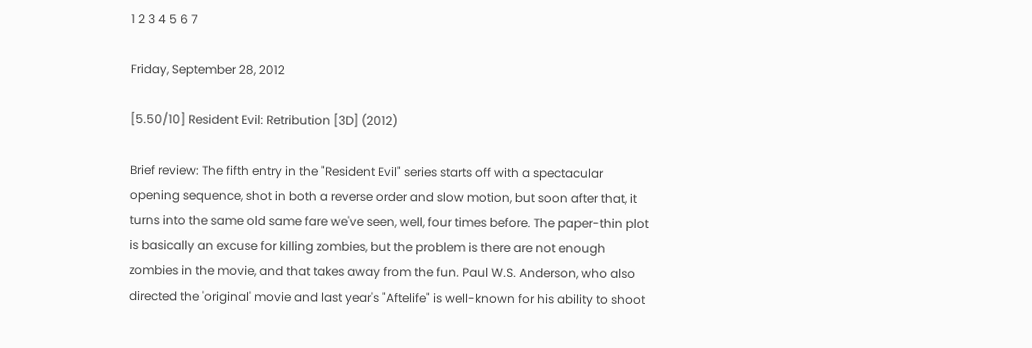1 2 3 4 5 6 7

Friday, September 28, 2012

[5.50/10] Resident Evil: Retribution [3D] (2012)

Brief review: The fifth entry in the "Resident Evil" series starts off with a spectacular opening sequence, shot in both a reverse order and slow motion, but soon after that, it turns into the same old same fare we've seen, well, four times before. The paper-thin plot is basically an excuse for killing zombies, but the problem is there are not enough zombies in the movie, and that takes away from the fun. Paul W.S. Anderson, who also directed the 'original' movie and last year's "Aftelife" is well-known for his ability to shoot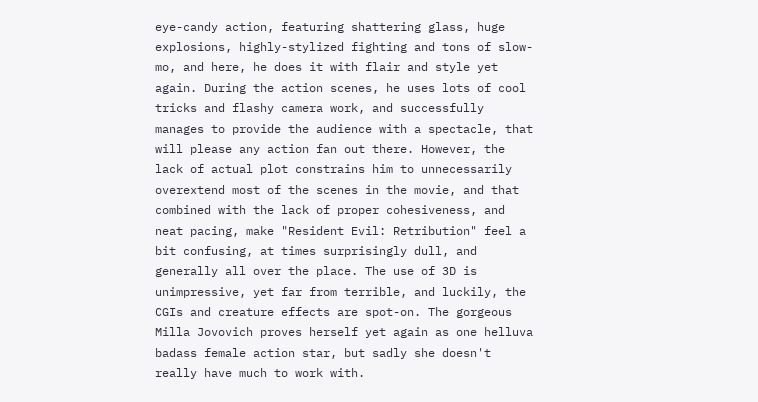eye-candy action, featuring shattering glass, huge explosions, highly-stylized fighting and tons of slow-mo, and here, he does it with flair and style yet again. During the action scenes, he uses lots of cool tricks and flashy camera work, and successfully manages to provide the audience with a spectacle, that will please any action fan out there. However, the lack of actual plot constrains him to unnecessarily overextend most of the scenes in the movie, and that combined with the lack of proper cohesiveness, and neat pacing, make "Resident Evil: Retribution" feel a bit confusing, at times surprisingly dull, and generally all over the place. The use of 3D is unimpressive, yet far from terrible, and luckily, the CGIs and creature effects are spot-on. The gorgeous Milla Jovovich proves herself yet again as one helluva badass female action star, but sadly she doesn't really have much to work with.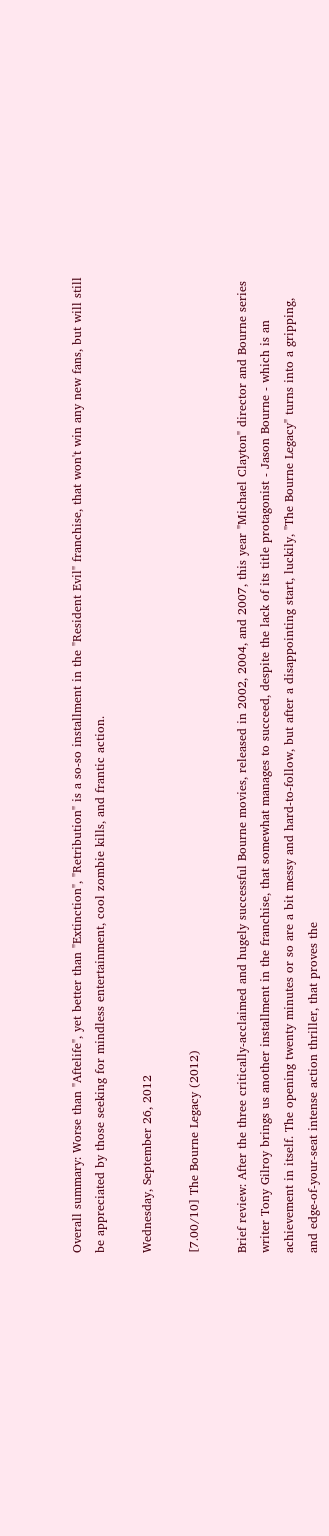Overall summary: Worse than "Aftelife", yet better than "Extinction", "Retribution" is a so-so installment in the "Resident Evil" franchise, that won't win any new fans, but will still be appreciated by those seeking for mindless entertainment, cool zombie kills, and frantic action.

Wednesday, September 26, 2012

[7.00/10] The Bourne Legacy (2012)

Brief review: After the three critically-acclaimed and hugely successful Bourne movies, released in 2002, 2004, and 2007, this year "Michael Clayton" director and Bourne series writer Tony Gilroy brings us another installment in the franchise, that somewhat manages to succeed, despite the lack of its title protagonist - Jason Bourne - which is an achievement in itself. The opening twenty minutes or so are a bit messy and hard-to-follow, but after a disappointing start, luckily, "The Bourne Legacy" turns into a gripping, and edge-of-your-seat intense action thriller, that proves the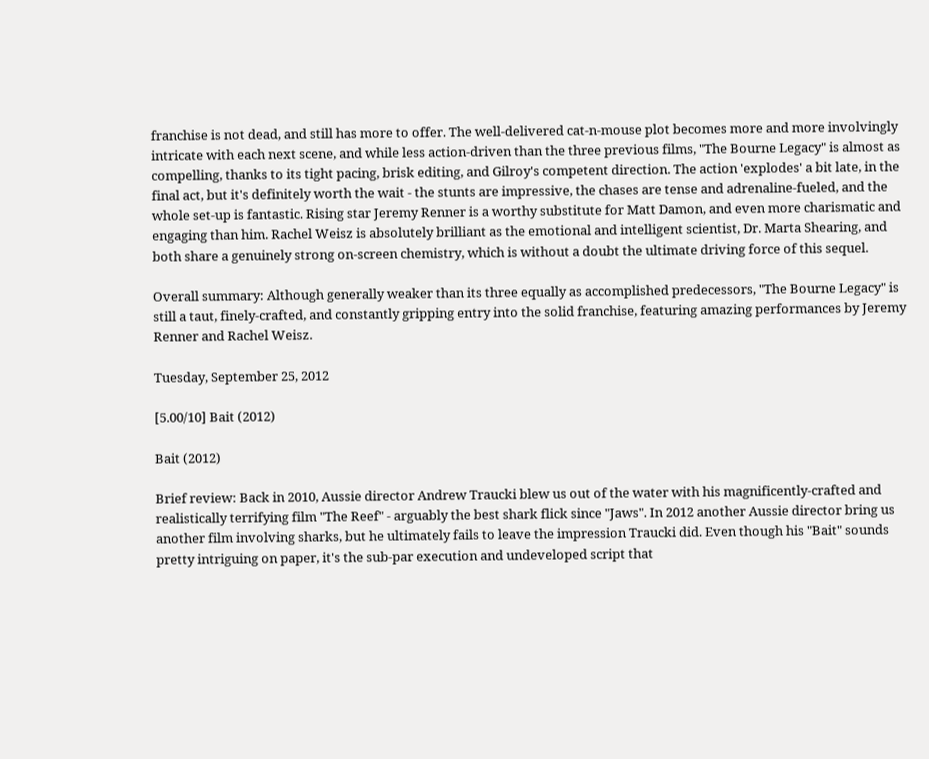franchise is not dead, and still has more to offer. The well-delivered cat-n-mouse plot becomes more and more involvingly intricate with each next scene, and while less action-driven than the three previous films, "The Bourne Legacy" is almost as compelling, thanks to its tight pacing, brisk editing, and Gilroy's competent direction. The action 'explodes' a bit late, in the final act, but it's definitely worth the wait - the stunts are impressive, the chases are tense and adrenaline-fueled, and the whole set-up is fantastic. Rising star Jeremy Renner is a worthy substitute for Matt Damon, and even more charismatic and engaging than him. Rachel Weisz is absolutely brilliant as the emotional and intelligent scientist, Dr. Marta Shearing, and both share a genuinely strong on-screen chemistry, which is without a doubt the ultimate driving force of this sequel.

Overall summary: Although generally weaker than its three equally as accomplished predecessors, "The Bourne Legacy" is still a taut, finely-crafted, and constantly gripping entry into the solid franchise, featuring amazing performances by Jeremy Renner and Rachel Weisz.

Tuesday, September 25, 2012

[5.00/10] Bait (2012)

Bait (2012)

Brief review: Back in 2010, Aussie director Andrew Traucki blew us out of the water with his magnificently-crafted and realistically terrifying film "The Reef" - arguably the best shark flick since "Jaws". In 2012 another Aussie director bring us another film involving sharks, but he ultimately fails to leave the impression Traucki did. Even though his "Bait" sounds pretty intriguing on paper, it's the sub-par execution and undeveloped script that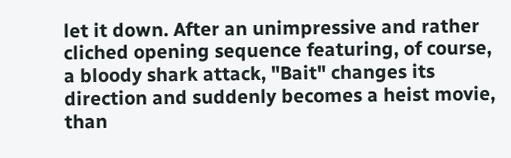let it down. After an unimpressive and rather cliched opening sequence featuring, of course, a bloody shark attack, "Bait" changes its direction and suddenly becomes a heist movie, than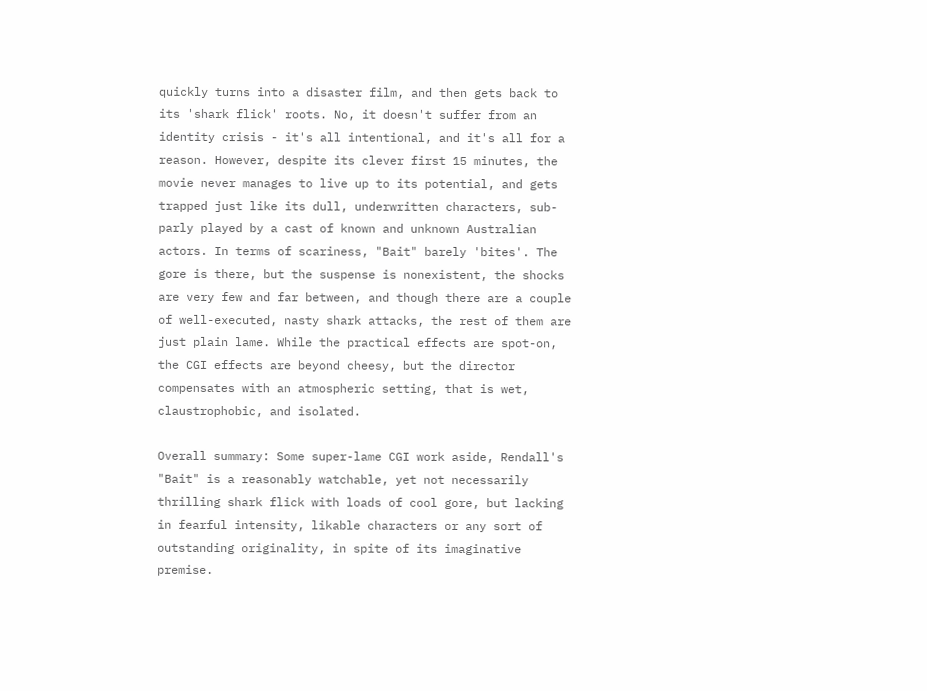quickly turns into a disaster film, and then gets back to its 'shark flick' roots. No, it doesn't suffer from an identity crisis - it's all intentional, and it's all for a reason. However, despite its clever first 15 minutes, the movie never manages to live up to its potential, and gets trapped just like its dull, underwritten characters, sub-parly played by a cast of known and unknown Australian actors. In terms of scariness, "Bait" barely 'bites'. The gore is there, but the suspense is nonexistent, the shocks are very few and far between, and though there are a couple of well-executed, nasty shark attacks, the rest of them are just plain lame. While the practical effects are spot-on, the CGI effects are beyond cheesy, but the director compensates with an atmospheric setting, that is wet, claustrophobic, and isolated.

Overall summary: Some super-lame CGI work aside, Rendall's "Bait" is a reasonably watchable, yet not necessarily thrilling shark flick with loads of cool gore, but lacking in fearful intensity, likable characters or any sort of outstanding originality, in spite of its imaginative premise.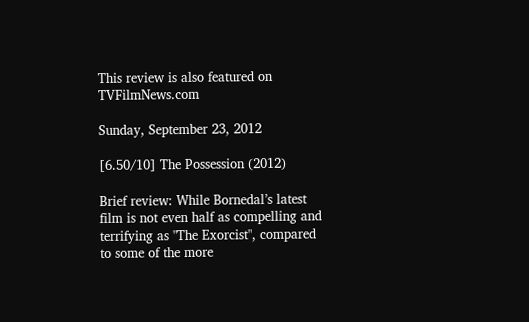This review is also featured on TVFilmNews.com

Sunday, September 23, 2012

[6.50/10] The Possession (2012)

Brief review: While Bornedal’s latest film is not even half as compelling and terrifying as "The Exorcist", compared to some of the more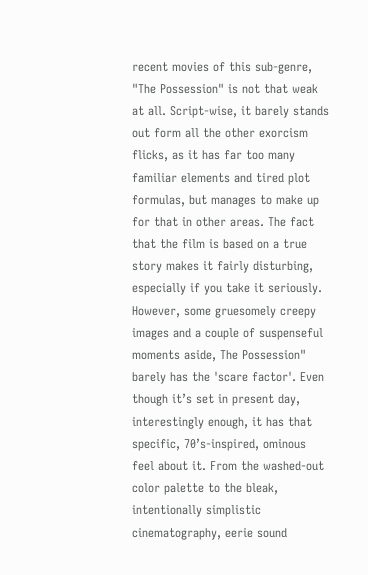recent movies of this sub-genre, "The Possession" is not that weak at all. Script-wise, it barely stands out form all the other exorcism flicks, as it has far too many familiar elements and tired plot formulas, but manages to make up for that in other areas. The fact that the film is based on a true story makes it fairly disturbing, especially if you take it seriously. However, some gruesomely creepy images and a couple of suspenseful moments aside, The Possession" barely has the 'scare factor'. Even though it’s set in present day, interestingly enough, it has that specific, 70’s-inspired, ominous feel about it. From the washed-out color palette to the bleak, intentionally simplistic cinematography, eerie sound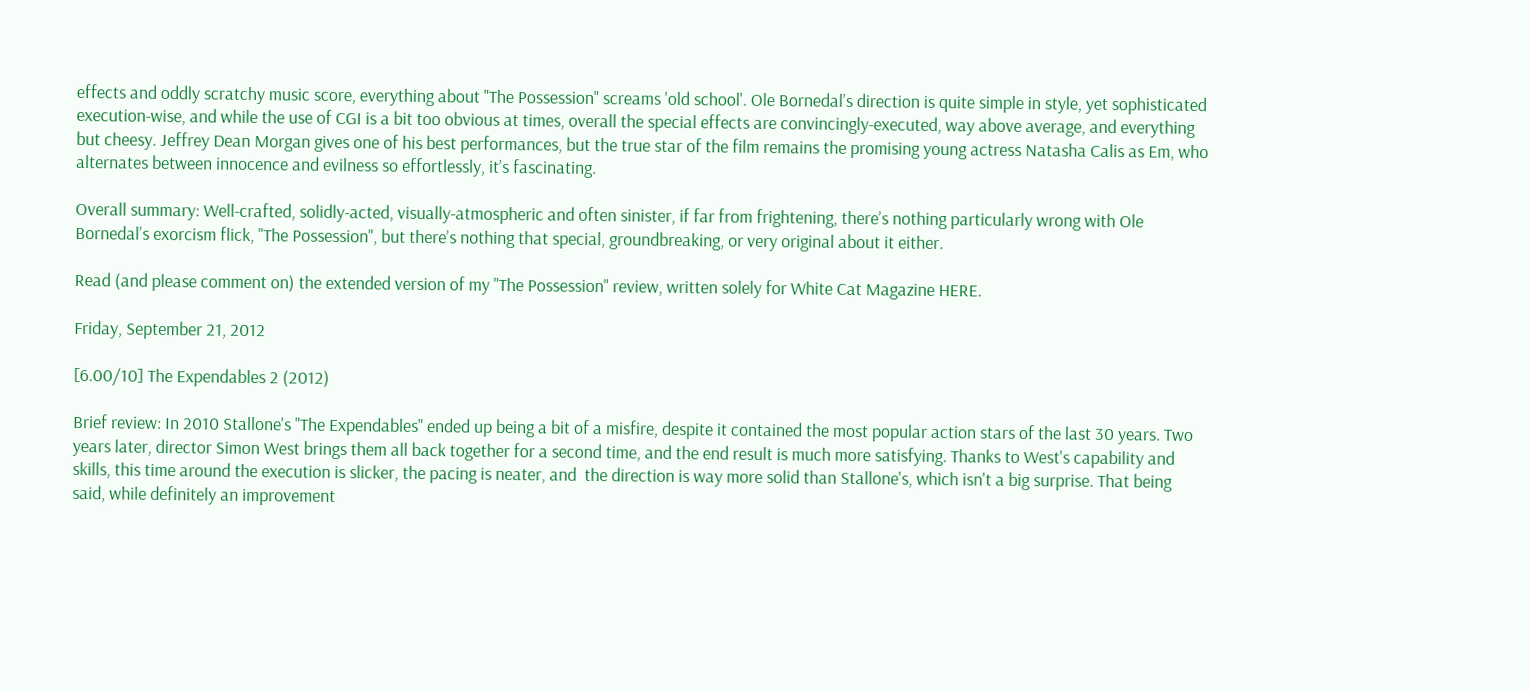effects and oddly scratchy music score, everything about "The Possession" screams 'old school'. Ole Bornedal’s direction is quite simple in style, yet sophisticated execution-wise, and while the use of CGI is a bit too obvious at times, overall the special effects are convincingly-executed, way above average, and everything but cheesy. Jeffrey Dean Morgan gives one of his best performances, but the true star of the film remains the promising young actress Natasha Calis as Em, who alternates between innocence and evilness so effortlessly, it’s fascinating.

Overall summary: Well-crafted, solidly-acted, visually-atmospheric and often sinister, if far from frightening, there’s nothing particularly wrong with Ole Bornedal’s exorcism flick, "The Possession", but there’s nothing that special, groundbreaking, or very original about it either.

Read (and please comment on) the extended version of my "The Possession" review, written solely for White Cat Magazine HERE.

Friday, September 21, 2012

[6.00/10] The Expendables 2 (2012)

Brief review: In 2010 Stallone's "The Expendables" ended up being a bit of a misfire, despite it contained the most popular action stars of the last 30 years. Two years later, director Simon West brings them all back together for a second time, and the end result is much more satisfying. Thanks to West's capability and skills, this time around the execution is slicker, the pacing is neater, and  the direction is way more solid than Stallone's, which isn't a big surprise. That being said, while definitely an improvement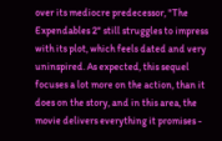over its mediocre predecessor, "The Expendables 2" still struggles to impress with its plot, which feels dated and very uninspired. As expected, this sequel focuses a lot more on the action, than it does on the story, and in this area, the movie delivers everything it promises -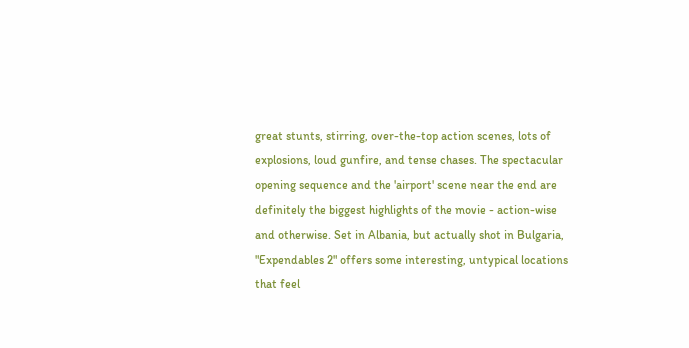great stunts, stirring, over-the-top action scenes, lots of explosions, loud gunfire, and tense chases. The spectacular opening sequence and the 'airport' scene near the end are definitely the biggest highlights of the movie - action-wise and otherwise. Set in Albania, but actually shot in Bulgaria, "Expendables 2" offers some interesting, untypical locations that feel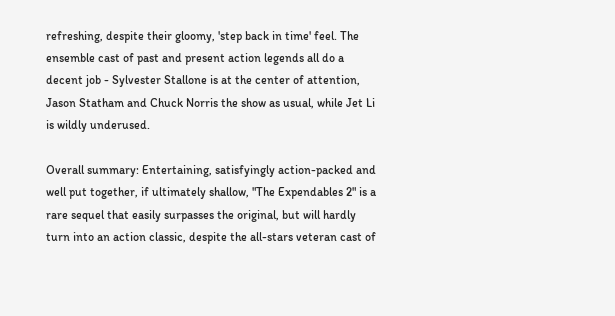refreshing, despite their gloomy, 'step back in time' feel. The ensemble cast of past and present action legends all do a decent job - Sylvester Stallone is at the center of attention, Jason Statham and Chuck Norris the show as usual, while Jet Li is wildly underused.

Overall summary: Entertaining, satisfyingly action-packed and well put together, if ultimately shallow, "The Expendables 2" is a rare sequel that easily surpasses the original, but will hardly turn into an action classic, despite the all-stars veteran cast of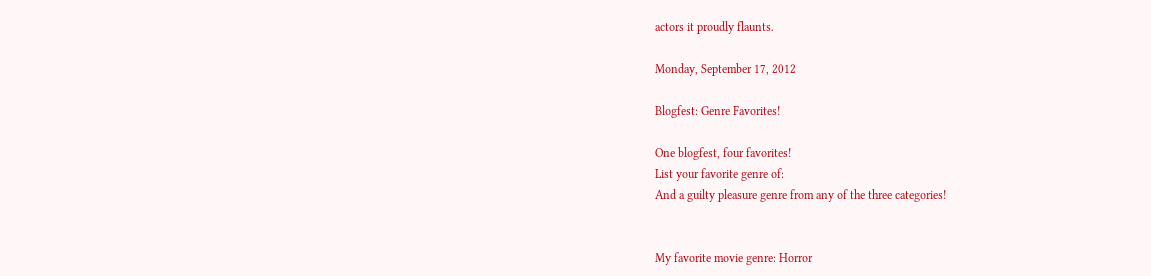actors it proudly flaunts.

Monday, September 17, 2012

Blogfest: Genre Favorites!

One blogfest, four favorites!
List your favorite genre of:
And a guilty pleasure genre from any of the three categories!


My favorite movie genre: Horror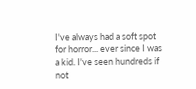I've always had a soft spot for horror... ever since I was a kid. I've seen hundreds if not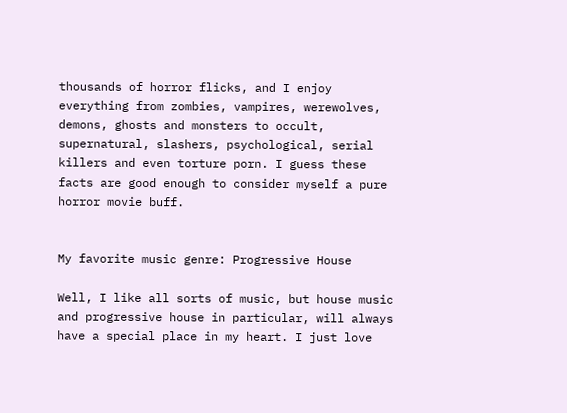thousands of horror flicks, and I enjoy everything from zombies, vampires, werewolves, demons, ghosts and monsters to occult, supernatural, slashers, psychological, serial killers and even torture porn. I guess these facts are good enough to consider myself a pure horror movie buff.


My favorite music genre: Progressive House

Well, I like all sorts of music, but house music and progressive house in particular, will always have a special place in my heart. I just love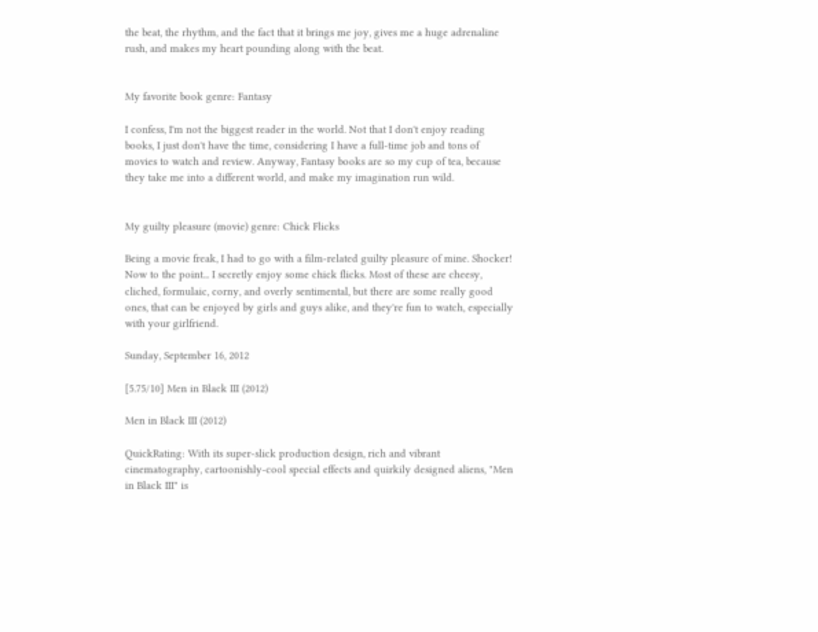the beat, the rhythm, and the fact that it brings me joy, gives me a huge adrenaline rush, and makes my heart pounding along with the beat.


My favorite book genre: Fantasy

I confess, I'm not the biggest reader in the world. Not that I don't enjoy reading books, I just don't have the time, considering I have a full-time job and tons of movies to watch and review. Anyway, Fantasy books are so my cup of tea, because they take me into a different world, and make my imagination run wild.


My guilty pleasure (movie) genre: Chick Flicks

Being a movie freak, I had to go with a film-related guilty pleasure of mine. Shocker! Now to the point... I secretly enjoy some chick flicks. Most of these are cheesy, cliched, formulaic, corny, and overly sentimental, but there are some really good ones, that can be enjoyed by girls and guys alike, and they're fun to watch, especially with your girlfriend.

Sunday, September 16, 2012

[5.75/10] Men in Black III (2012)

Men in Black III (2012)

QuickRating: With its super-slick production design, rich and vibrant cinematography, cartoonishly-cool special effects and quirkily designed aliens, "Men in Black III" is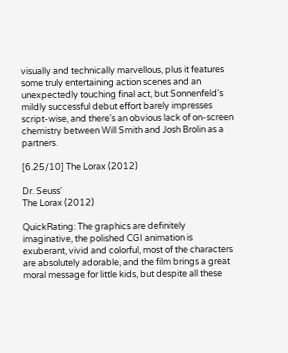visually and technically marvellous, plus it features some truly entertaining action scenes and an unexpectedly touching final act, but Sonnenfeld's mildly successful debut effort barely impresses script-wise, and there's an obvious lack of on-screen chemistry between Will Smith and Josh Brolin as a partners.

[6.25/10] The Lorax (2012)

Dr. Seuss'
The Lorax (2012)

QuickRating: The graphics are definitely imaginative, the polished CGI animation is exuberant, vivid and colorful, most of the characters are absolutely adorable, and the film brings a great moral message for little kids, but despite all these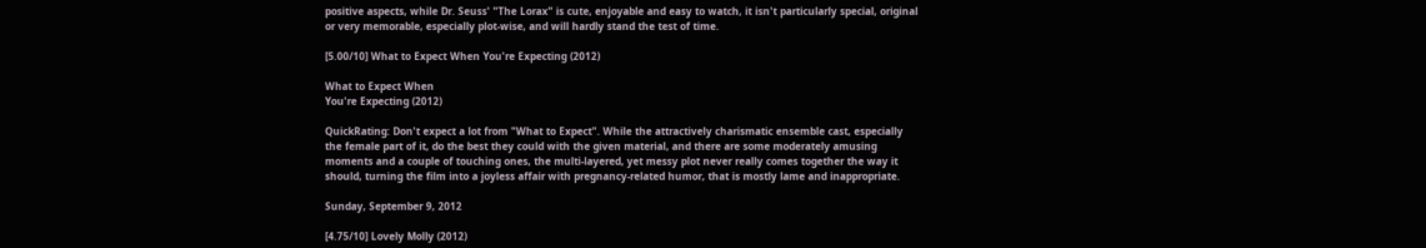positive aspects, while Dr. Seuss' "The Lorax" is cute, enjoyable and easy to watch, it isn't particularly special, original or very memorable, especially plot-wise, and will hardly stand the test of time.

[5.00/10] What to Expect When You're Expecting (2012)

What to Expect When
You're Expecting (2012)

QuickRating: Don't expect a lot from "What to Expect". While the attractively charismatic ensemble cast, especially the female part of it, do the best they could with the given material, and there are some moderately amusing moments and a couple of touching ones, the multi-layered, yet messy plot never really comes together the way it should, turning the film into a joyless affair with pregnancy-related humor, that is mostly lame and inappropriate.

Sunday, September 9, 2012

[4.75/10] Lovely Molly (2012)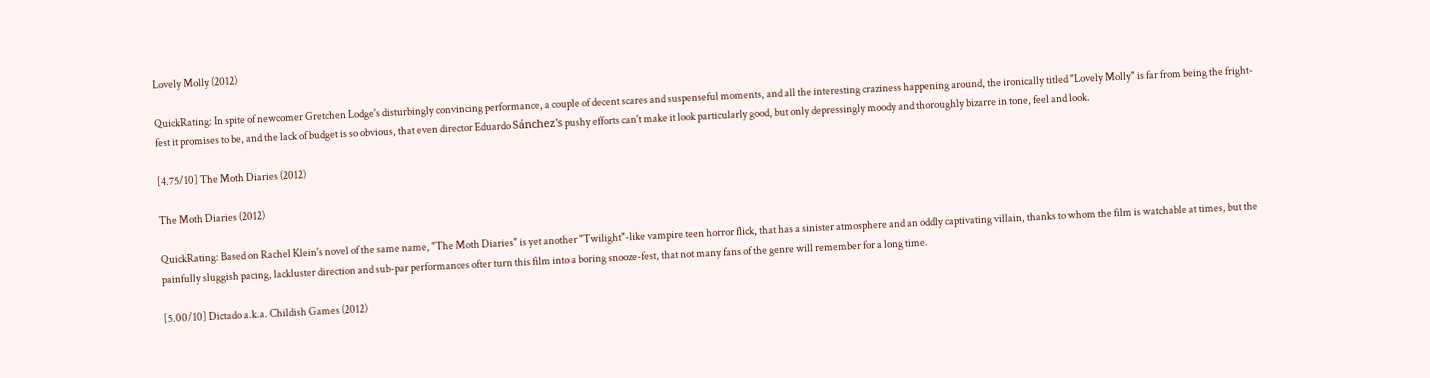Lovely Molly (2012)

QuickRating: In spite of newcomer Gretchen Lodge's disturbingly convincing performance, a couple of decent scares and suspenseful moments, and all the interesting craziness happening around, the ironically titled "Lovely Molly" is far from being the fright-fest it promises to be, and the lack of budget is so obvious, that even director Eduardo Sánchez's pushy efforts can't make it look particularly good, but only depressingly moody and thoroughly bizarre in tone, feel and look.

[4.75/10] The Moth Diaries (2012)

The Moth Diaries (2012)

QuickRating: Based on Rachel Klein's novel of the same name, "The Moth Diaries" is yet another "Twilight"-like vampire teen horror flick, that has a sinister atmosphere and an oddly captivating villain, thanks to whom the film is watchable at times, but the painfully sluggish pacing, lackluster direction and sub-par performances ofter turn this film into a boring snooze-fest, that not many fans of the genre will remember for a long time.

[5.00/10] Dictado a.k.a. Childish Games (2012)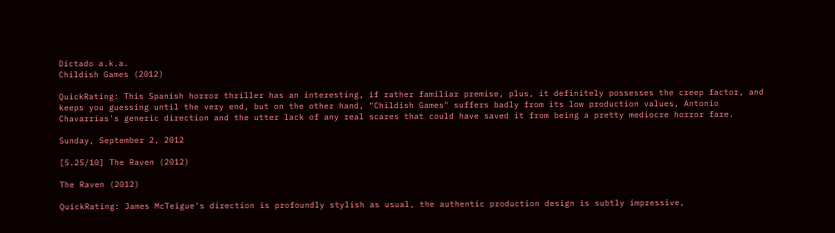Dictado a.k.a.
Childish Games (2012)

QuickRating: This Spanish horror thriller has an interesting, if rather familiar premise, plus, it definitely possesses the creep factor, and keeps you guessing until the very end, but on the other hand, "Childish Games" suffers badly from its low production values, Antonio Chavarrías's generic direction and the utter lack of any real scares that could have saved it from being a pretty mediocre horror fare.

Sunday, September 2, 2012

[5.25/10] The Raven (2012)

The Raven (2012)

QuickRating: James McTeigue's direction is profoundly stylish as usual, the authentic production design is subtly impressive,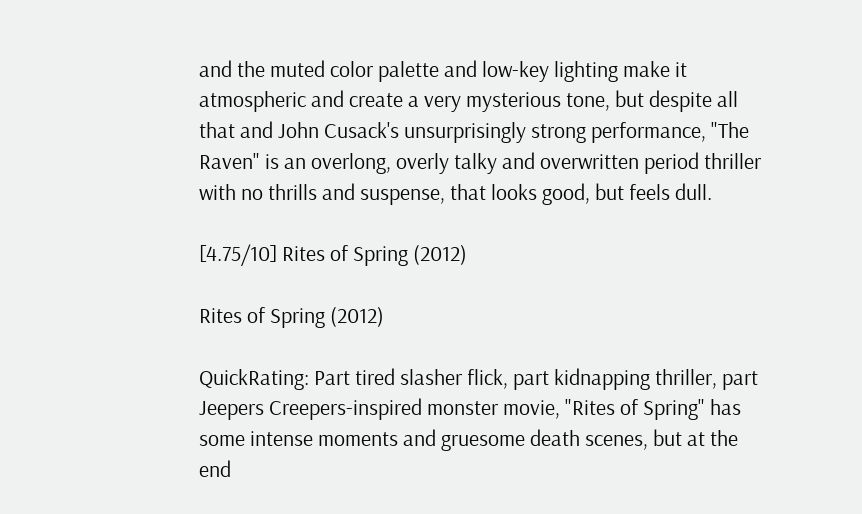and the muted color palette and low-key lighting make it atmospheric and create a very mysterious tone, but despite all that and John Cusack's unsurprisingly strong performance, "The Raven" is an overlong, overly talky and overwritten period thriller with no thrills and suspense, that looks good, but feels dull.

[4.75/10] Rites of Spring (2012)

Rites of Spring (2012)

QuickRating: Part tired slasher flick, part kidnapping thriller, part Jeepers Creepers-inspired monster movie, "Rites of Spring" has some intense moments and gruesome death scenes, but at the end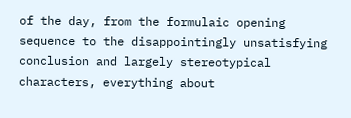of the day, from the formulaic opening sequence to the disappointingly unsatisfying conclusion and largely stereotypical characters, everything about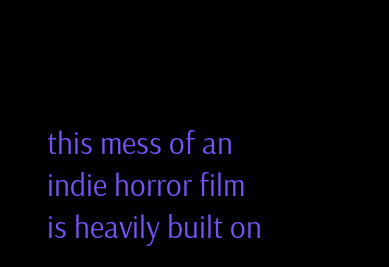this mess of an indie horror film is heavily built on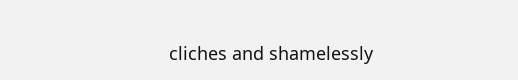cliches and shamelessly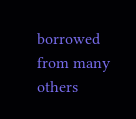borrowed from many others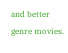and better genre movies.